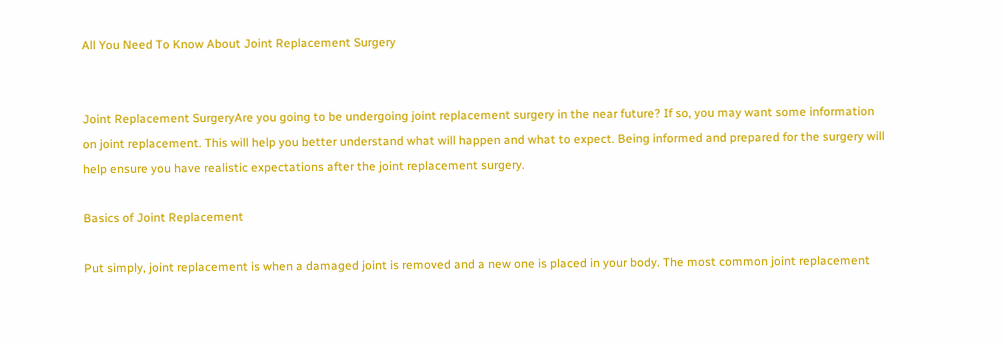All You Need To Know About Joint Replacement Surgery


Joint Replacement SurgeryAre you going to be undergoing joint replacement surgery in the near future? If so, you may want some information on joint replacement. This will help you better understand what will happen and what to expect. Being informed and prepared for the surgery will help ensure you have realistic expectations after the joint replacement surgery.

Basics of Joint Replacement

Put simply, joint replacement is when a damaged joint is removed and a new one is placed in your body. The most common joint replacement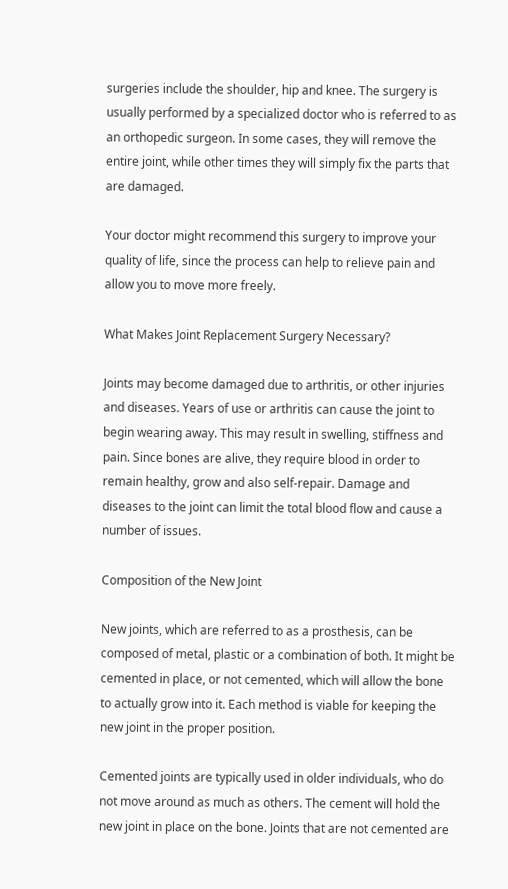surgeries include the shoulder, hip and knee. The surgery is usually performed by a specialized doctor who is referred to as an orthopedic surgeon. In some cases, they will remove the entire joint, while other times they will simply fix the parts that are damaged.

Your doctor might recommend this surgery to improve your quality of life, since the process can help to relieve pain and allow you to move more freely.

What Makes Joint Replacement Surgery Necessary?

Joints may become damaged due to arthritis, or other injuries and diseases. Years of use or arthritis can cause the joint to begin wearing away. This may result in swelling, stiffness and pain. Since bones are alive, they require blood in order to remain healthy, grow and also self-repair. Damage and diseases to the joint can limit the total blood flow and cause a number of issues.

Composition of the New Joint

New joints, which are referred to as a prosthesis, can be composed of metal, plastic or a combination of both. It might be cemented in place, or not cemented, which will allow the bone to actually grow into it. Each method is viable for keeping the new joint in the proper position.

Cemented joints are typically used in older individuals, who do not move around as much as others. The cement will hold the new joint in place on the bone. Joints that are not cemented are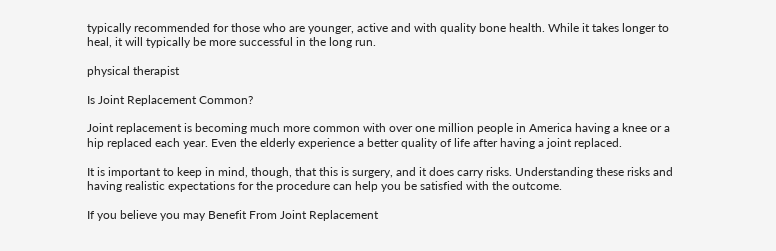typically recommended for those who are younger, active and with quality bone health. While it takes longer to heal, it will typically be more successful in the long run.

physical therapist

Is Joint Replacement Common?

Joint replacement is becoming much more common with over one million people in America having a knee or a hip replaced each year. Even the elderly experience a better quality of life after having a joint replaced.

It is important to keep in mind, though, that this is surgery, and it does carry risks. Understanding these risks and having realistic expectations for the procedure can help you be satisfied with the outcome.

If you believe you may Benefit From Joint Replacement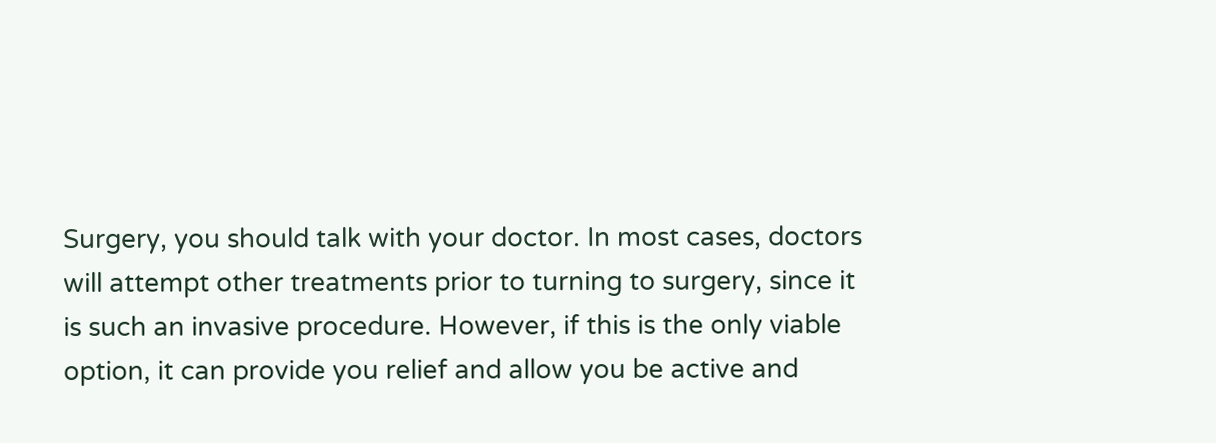Surgery, you should talk with your doctor. In most cases, doctors will attempt other treatments prior to turning to surgery, since it is such an invasive procedure. However, if this is the only viable option, it can provide you relief and allow you be active and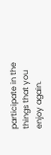participate in the things that you enjoy again.